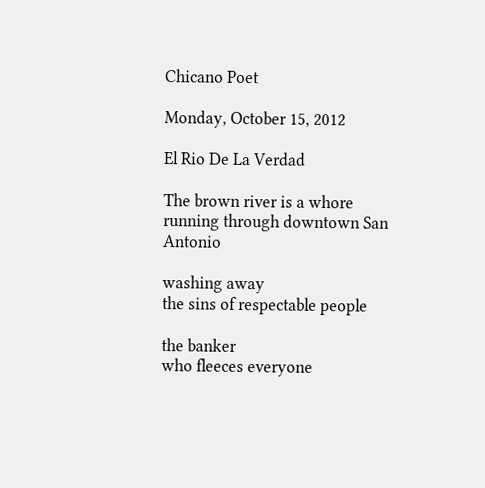Chicano Poet

Monday, October 15, 2012

El Rio De La Verdad

The brown river is a whore
running through downtown San Antonio

washing away
the sins of respectable people

the banker
who fleeces everyone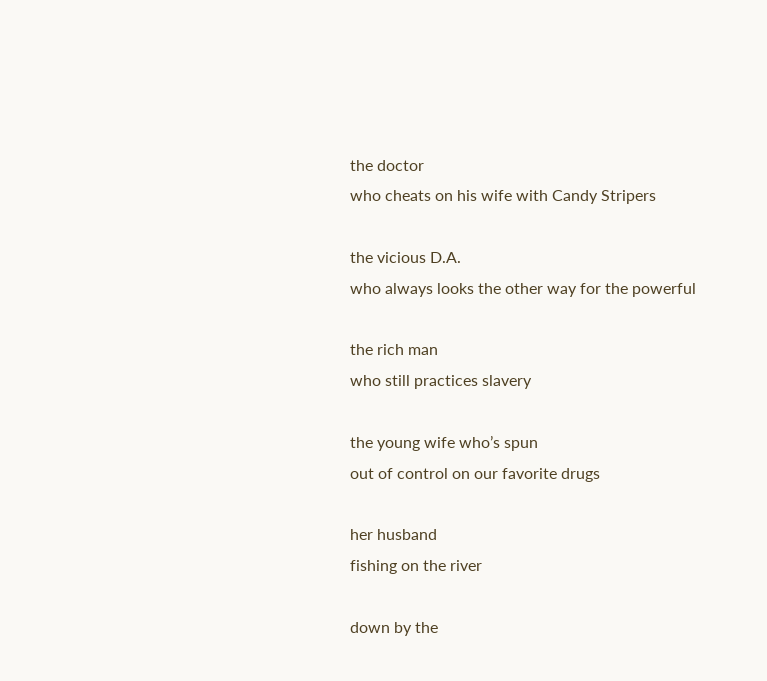the doctor
who cheats on his wife with Candy Stripers

the vicious D.A.
who always looks the other way for the powerful

the rich man
who still practices slavery

the young wife who’s spun
out of control on our favorite drugs

her husband
fishing on the river

down by the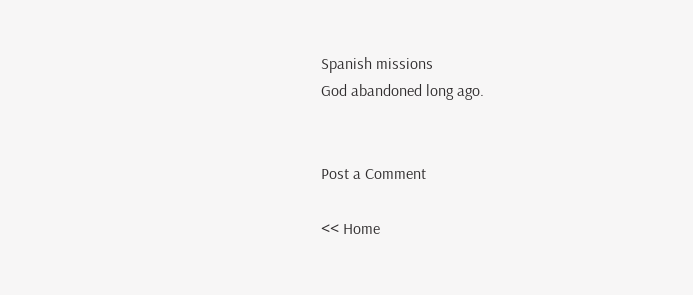Spanish missions
God abandoned long ago.


Post a Comment

<< Home